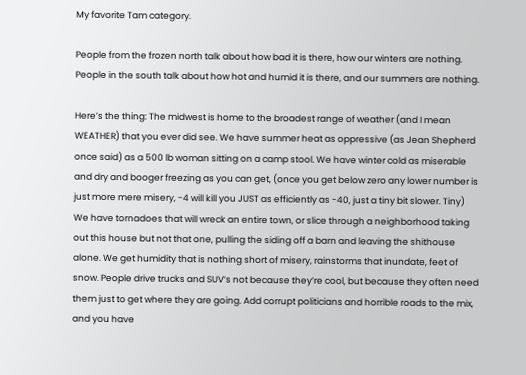My favorite Tam category.

People from the frozen north talk about how bad it is there, how our winters are nothing. People in the south talk about how hot and humid it is there, and our summers are nothing.

Here’s the thing: The midwest is home to the broadest range of weather (and I mean WEATHER) that you ever did see. We have summer heat as oppressive (as Jean Shepherd once said) as a 500 lb woman sitting on a camp stool. We have winter cold as miserable and dry and booger freezing as you can get, (once you get below zero any lower number is just more mere misery, -4 will kill you JUST as efficiently as -40, just a tiny bit slower. Tiny) We have tornadoes that will wreck an entire town, or slice through a neighborhood taking out this house but not that one, pulling the siding off a barn and leaving the shithouse alone. We get humidity that is nothing short of misery, rainstorms that inundate, feet of snow. People drive trucks and SUV’s not because they’re cool, but because they often need them just to get where they are going. Add corrupt politicians and horrible roads to the mix, and you have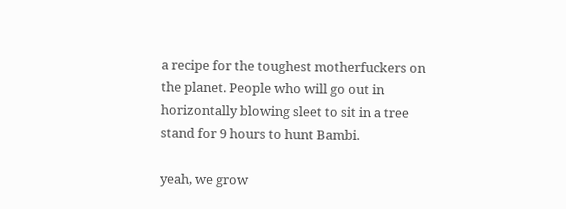a recipe for the toughest motherfuckers on the planet. People who will go out in horizontally blowing sleet to sit in a tree stand for 9 hours to hunt Bambi.

yeah, we grow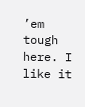’em tough here. I like it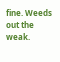fine. Weeds out the weak.